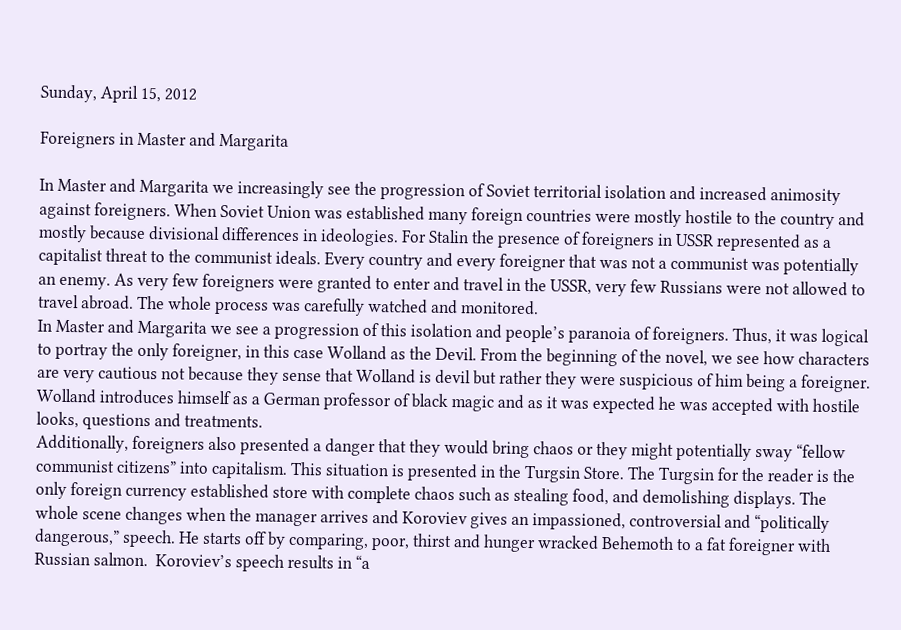Sunday, April 15, 2012

Foreigners in Master and Margarita

In Master and Margarita we increasingly see the progression of Soviet territorial isolation and increased animosity against foreigners. When Soviet Union was established many foreign countries were mostly hostile to the country and mostly because divisional differences in ideologies. For Stalin the presence of foreigners in USSR represented as a capitalist threat to the communist ideals. Every country and every foreigner that was not a communist was potentially an enemy. As very few foreigners were granted to enter and travel in the USSR, very few Russians were not allowed to travel abroad. The whole process was carefully watched and monitored.
In Master and Margarita we see a progression of this isolation and people’s paranoia of foreigners. Thus, it was logical to portray the only foreigner, in this case Wolland as the Devil. From the beginning of the novel, we see how characters are very cautious not because they sense that Wolland is devil but rather they were suspicious of him being a foreigner. Wolland introduces himself as a German professor of black magic and as it was expected he was accepted with hostile looks, questions and treatments.
Additionally, foreigners also presented a danger that they would bring chaos or they might potentially sway “fellow communist citizens” into capitalism. This situation is presented in the Turgsin Store. The Turgsin for the reader is the only foreign currency established store with complete chaos such as stealing food, and demolishing displays. The whole scene changes when the manager arrives and Koroviev gives an impassioned, controversial and “politically dangerous,” speech. He starts off by comparing, poor, thirst and hunger wracked Behemoth to a fat foreigner with Russian salmon.  Koroviev’s speech results in “a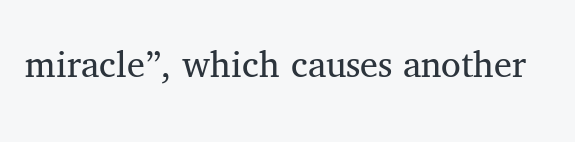miracle”, which causes another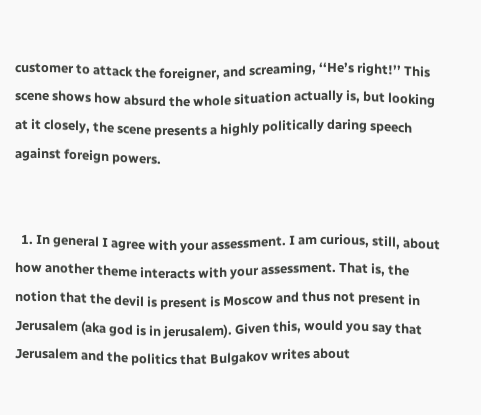customer to attack the foreigner, and screaming, ‘‘He’s right!’’ This scene shows how absurd the whole situation actually is, but looking at it closely, the scene presents a highly politically daring speech against foreign powers.


  1. In general I agree with your assessment. I am curious, still, about how another theme interacts with your assessment. That is, the notion that the devil is present is Moscow and thus not present in Jerusalem (aka god is in jerusalem). Given this, would you say that Jerusalem and the politics that Bulgakov writes about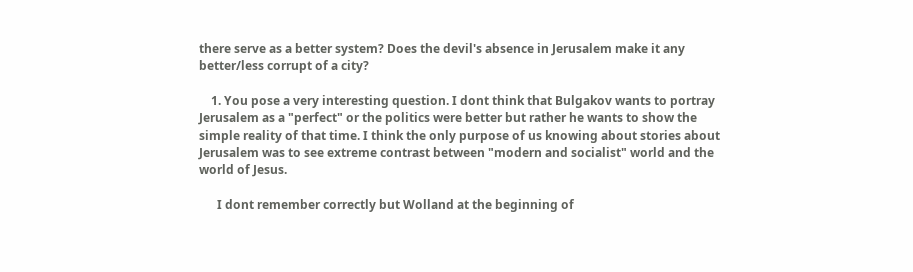there serve as a better system? Does the devil's absence in Jerusalem make it any better/less corrupt of a city?

    1. You pose a very interesting question. I dont think that Bulgakov wants to portray Jerusalem as a "perfect" or the politics were better but rather he wants to show the simple reality of that time. I think the only purpose of us knowing about stories about Jerusalem was to see extreme contrast between "modern and socialist" world and the world of Jesus.

      I dont remember correctly but Wolland at the beginning of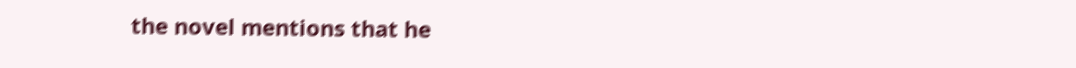the novel mentions that he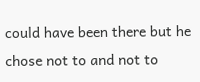could have been there but he chose not to and not to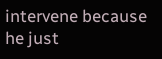intervene because he just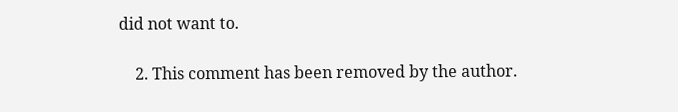did not want to.

    2. This comment has been removed by the author.